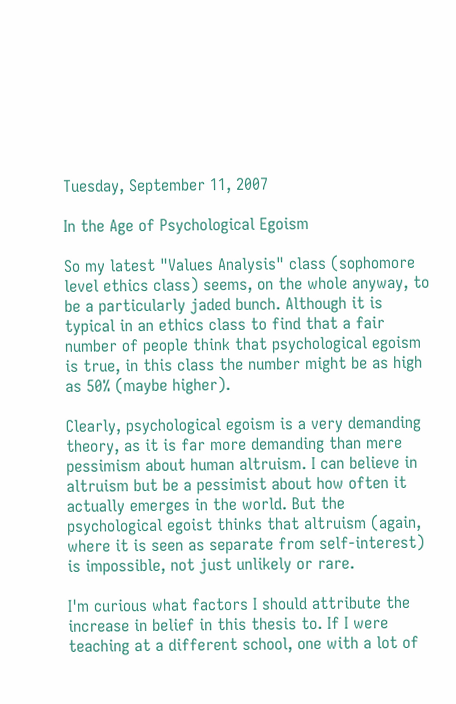Tuesday, September 11, 2007

In the Age of Psychological Egoism

So my latest "Values Analysis" class (sophomore level ethics class) seems, on the whole anyway, to be a particularly jaded bunch. Although it is typical in an ethics class to find that a fair number of people think that psychological egoism is true, in this class the number might be as high as 50% (maybe higher).

Clearly, psychological egoism is a very demanding theory, as it is far more demanding than mere pessimism about human altruism. I can believe in altruism but be a pessimist about how often it actually emerges in the world. But the psychological egoist thinks that altruism (again, where it is seen as separate from self-interest) is impossible, not just unlikely or rare.

I'm curious what factors I should attribute the increase in belief in this thesis to. If I were teaching at a different school, one with a lot of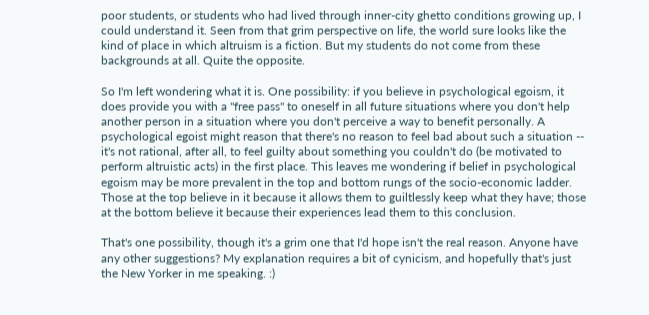poor students, or students who had lived through inner-city ghetto conditions growing up, I could understand it. Seen from that grim perspective on life, the world sure looks like the kind of place in which altruism is a fiction. But my students do not come from these backgrounds at all. Quite the opposite.

So I'm left wondering what it is. One possibility: if you believe in psychological egoism, it does provide you with a "free pass" to oneself in all future situations where you don't help another person in a situation where you don't perceive a way to benefit personally. A psychological egoist might reason that there's no reason to feel bad about such a situation -- it's not rational, after all, to feel guilty about something you couldn't do (be motivated to perform altruistic acts) in the first place. This leaves me wondering if belief in psychological egoism may be more prevalent in the top and bottom rungs of the socio-economic ladder. Those at the top believe in it because it allows them to guiltlessly keep what they have; those at the bottom believe it because their experiences lead them to this conclusion.

That's one possibility, though it's a grim one that I'd hope isn't the real reason. Anyone have any other suggestions? My explanation requires a bit of cynicism, and hopefully that's just the New Yorker in me speaking. :)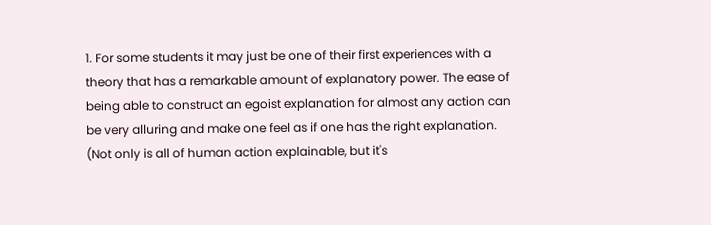1. For some students it may just be one of their first experiences with a theory that has a remarkable amount of explanatory power. The ease of being able to construct an egoist explanation for almost any action can be very alluring and make one feel as if one has the right explanation. (Not only is all of human action explainable, but it's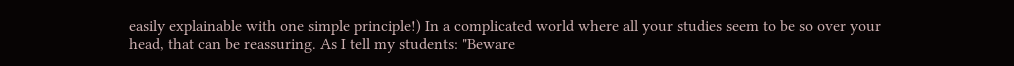easily explainable with one simple principle!) In a complicated world where all your studies seem to be so over your head, that can be reassuring. As I tell my students: "Beware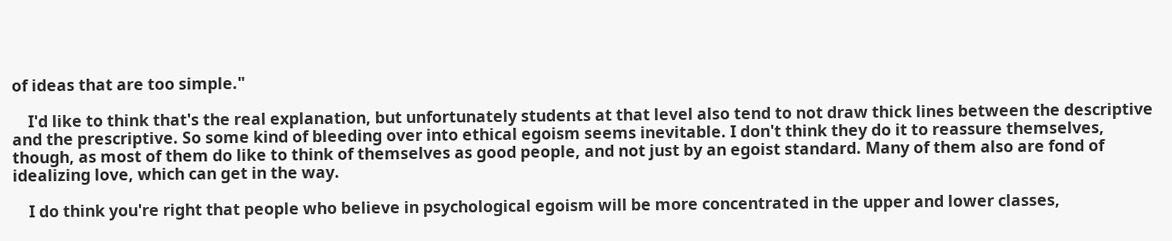of ideas that are too simple."

    I'd like to think that's the real explanation, but unfortunately students at that level also tend to not draw thick lines between the descriptive and the prescriptive. So some kind of bleeding over into ethical egoism seems inevitable. I don't think they do it to reassure themselves, though, as most of them do like to think of themselves as good people, and not just by an egoist standard. Many of them also are fond of idealizing love, which can get in the way.

    I do think you're right that people who believe in psychological egoism will be more concentrated in the upper and lower classes,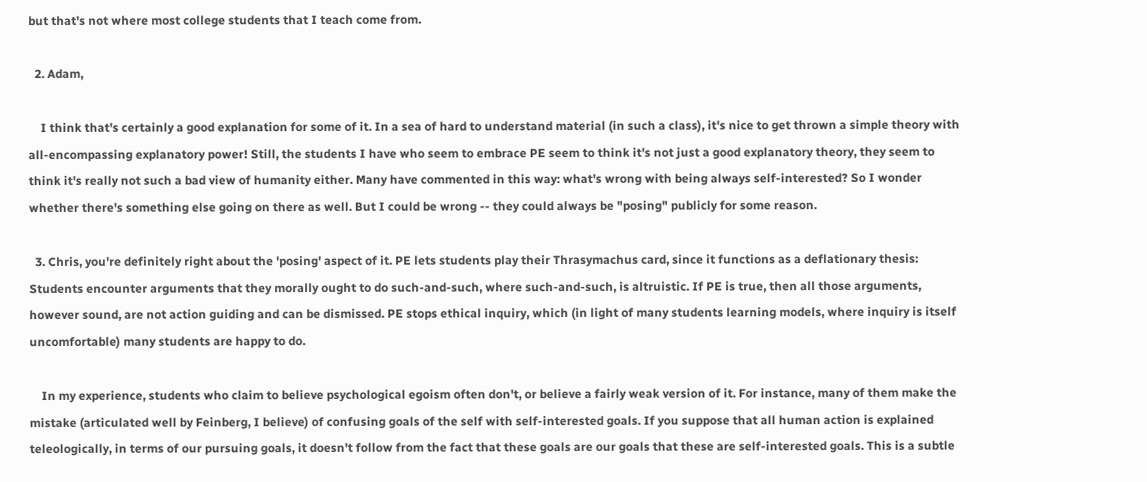but that's not where most college students that I teach come from.

  2. Adam,

    I think that's certainly a good explanation for some of it. In a sea of hard to understand material (in such a class), it's nice to get thrown a simple theory with all-encompassing explanatory power! Still, the students I have who seem to embrace PE seem to think it's not just a good explanatory theory, they seem to think it's really not such a bad view of humanity either. Many have commented in this way: what's wrong with being always self-interested? So I wonder whether there's something else going on there as well. But I could be wrong -- they could always be "posing" publicly for some reason.

  3. Chris, you're definitely right about the 'posing' aspect of it. PE lets students play their Thrasymachus card, since it functions as a deflationary thesis: Students encounter arguments that they morally ought to do such-and-such, where such-and-such, is altruistic. If PE is true, then all those arguments, however sound, are not action guiding and can be dismissed. PE stops ethical inquiry, which (in light of many students learning models, where inquiry is itself uncomfortable) many students are happy to do.

    In my experience, students who claim to believe psychological egoism often don't, or believe a fairly weak version of it. For instance, many of them make the mistake (articulated well by Feinberg, I believe) of confusing goals of the self with self-interested goals. If you suppose that all human action is explained teleologically, in terms of our pursuing goals, it doesn't follow from the fact that these goals are our goals that these are self-interested goals. This is a subtle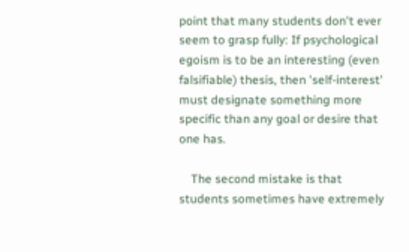point that many students don't ever seem to grasp fully: If psychological egoism is to be an interesting (even falsifiable) thesis, then 'self-interest' must designate something more specific than any goal or desire that one has.

    The second mistake is that students sometimes have extremely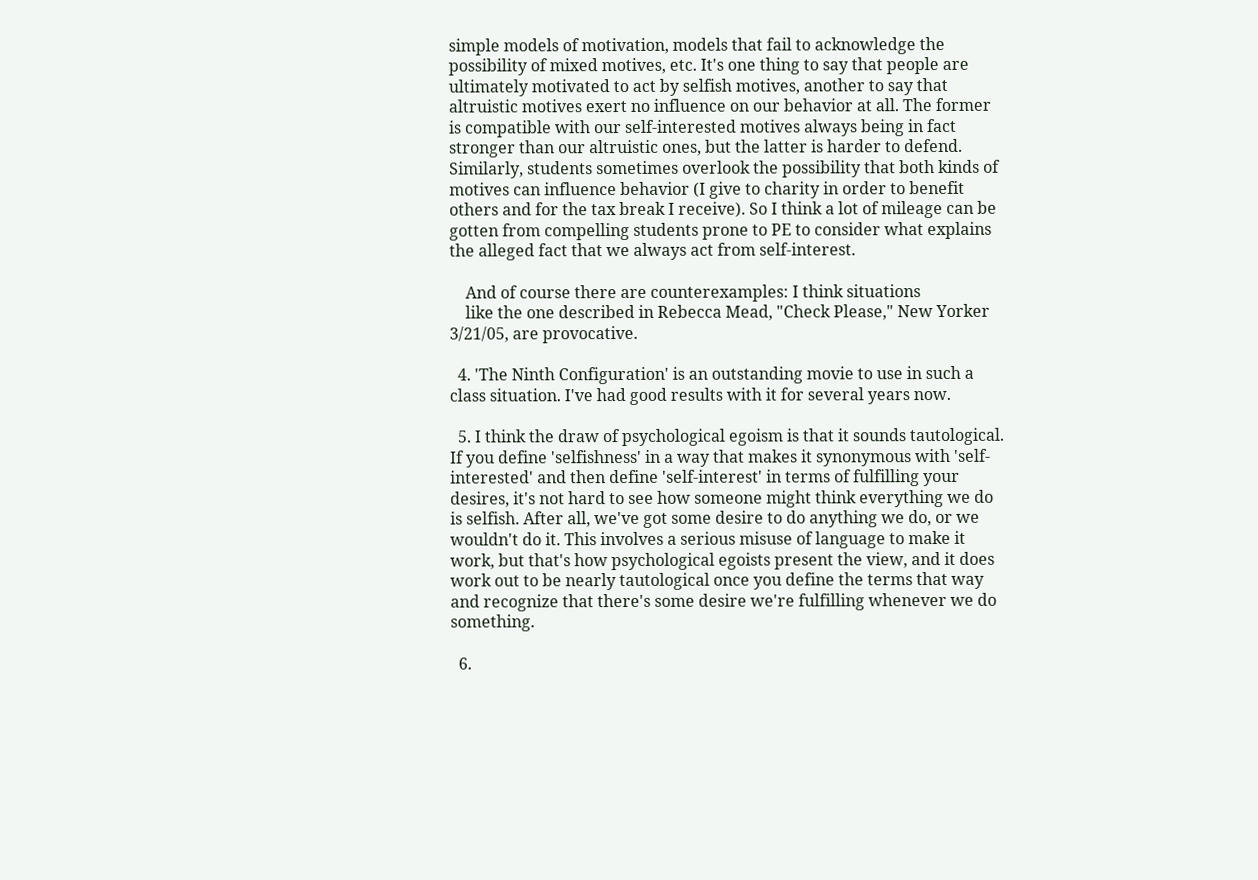simple models of motivation, models that fail to acknowledge the possibility of mixed motives, etc. It's one thing to say that people are ultimately motivated to act by selfish motives, another to say that altruistic motives exert no influence on our behavior at all. The former is compatible with our self-interested motives always being in fact stronger than our altruistic ones, but the latter is harder to defend. Similarly, students sometimes overlook the possibility that both kinds of motives can influence behavior (I give to charity in order to benefit others and for the tax break I receive). So I think a lot of mileage can be gotten from compelling students prone to PE to consider what explains the alleged fact that we always act from self-interest.

    And of course there are counterexamples: I think situations
    like the one described in Rebecca Mead, "Check Please," New Yorker 3/21/05, are provocative.

  4. 'The Ninth Configuration' is an outstanding movie to use in such a class situation. I've had good results with it for several years now.

  5. I think the draw of psychological egoism is that it sounds tautological. If you define 'selfishness' in a way that makes it synonymous with 'self-interested' and then define 'self-interest' in terms of fulfilling your desires, it's not hard to see how someone might think everything we do is selfish. After all, we've got some desire to do anything we do, or we wouldn't do it. This involves a serious misuse of language to make it work, but that's how psychological egoists present the view, and it does work out to be nearly tautological once you define the terms that way and recognize that there's some desire we're fulfilling whenever we do something.

  6.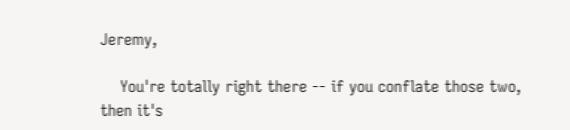Jeremy,

    You're totally right there -- if you conflate those two, then it's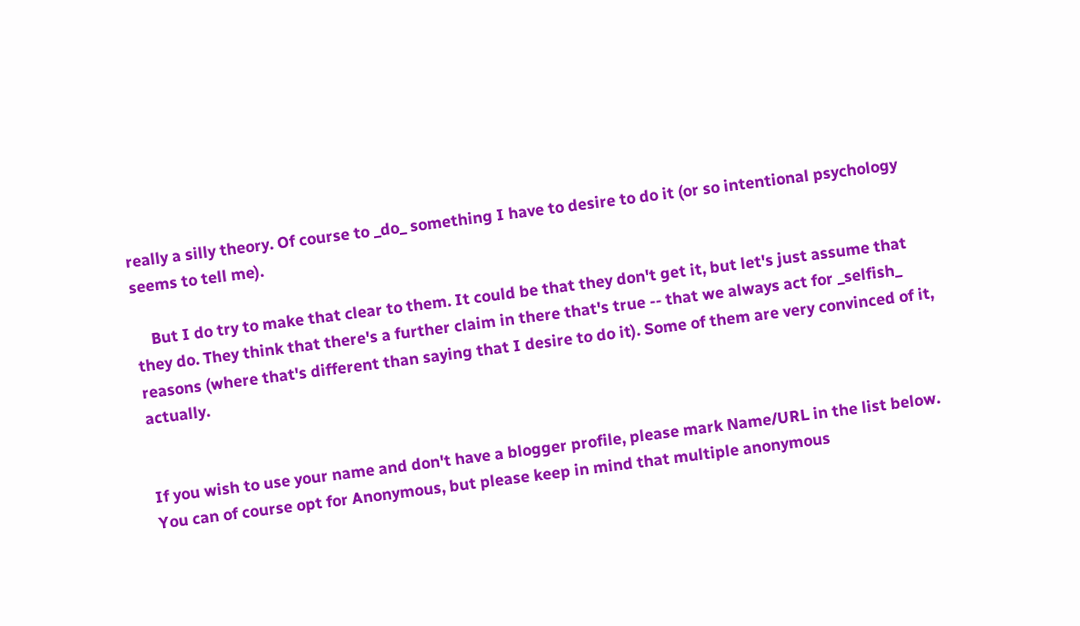really a silly theory. Of course to _do_ something I have to desire to do it (or so intentional psychology seems to tell me).

    But I do try to make that clear to them. It could be that they don't get it, but let's just assume that they do. They think that there's a further claim in there that's true -- that we always act for _selfish_ reasons (where that's different than saying that I desire to do it). Some of them are very convinced of it, actually.


If you wish to use your name and don't have a blogger profile, please mark Name/URL in the list below. You can of course opt for Anonymous, but please keep in mind that multiple anonymous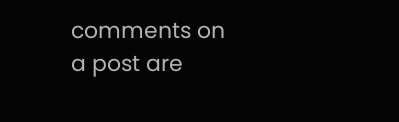comments on a post are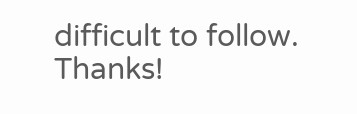difficult to follow. Thanks!